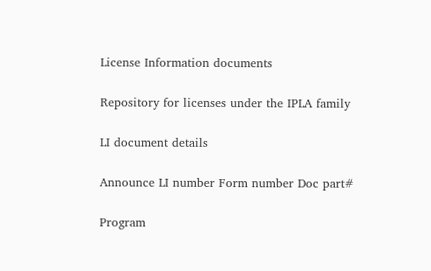License Information documents

Repository for licenses under the IPLA family

LI document details

Announce LI number Form number Doc part#

Program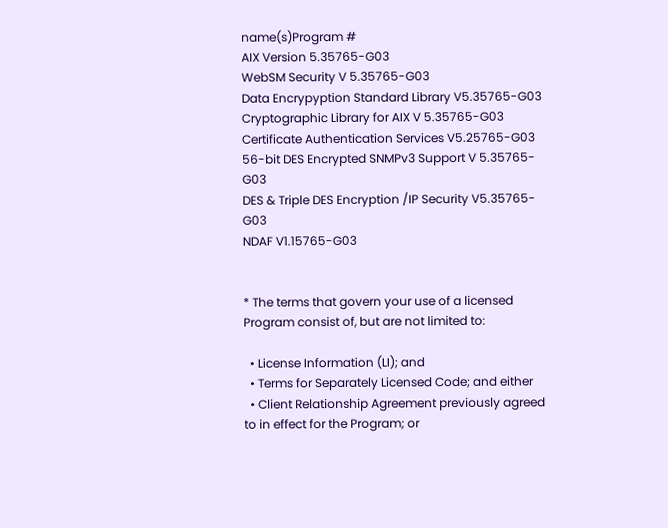name(s)Program #
AIX Version 5.35765-G03
WebSM Security V 5.35765-G03
Data Encrypyption Standard Library V5.35765-G03
Cryptographic Library for AIX V 5.35765-G03
Certificate Authentication Services V5.25765-G03
56-bit DES Encrypted SNMPv3 Support V 5.35765-G03
DES & Triple DES Encryption /IP Security V5.35765-G03
NDAF V1.15765-G03


* The terms that govern your use of a licensed Program consist of, but are not limited to:

  • License Information (LI); and
  • Terms for Separately Licensed Code; and either
  • Client Relationship Agreement previously agreed to in effect for the Program; or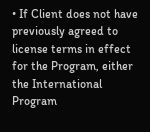• If Client does not have previously agreed to license terms in effect for the Program, either the International Program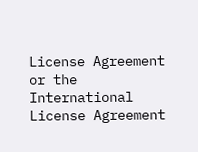License Agreement or the International License Agreement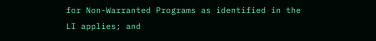for Non-Warranted Programs as identified in the LI applies; and